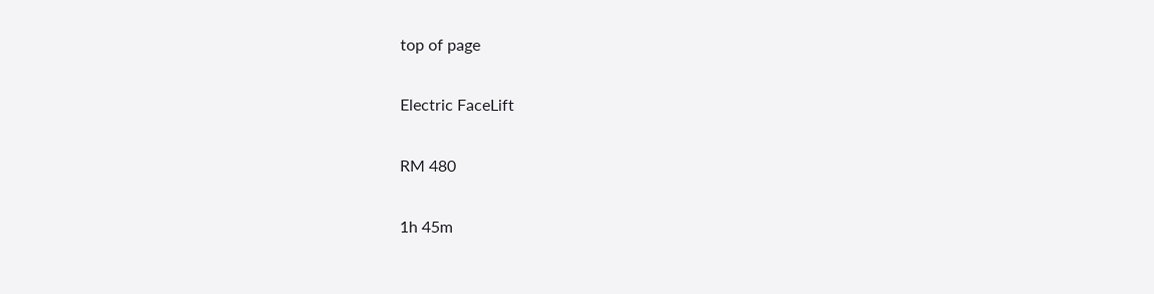top of page

Electric FaceLift

RM 480

1h 45m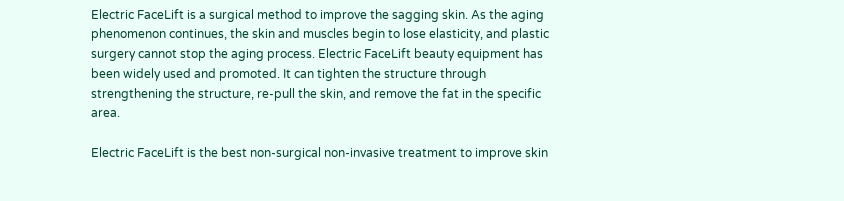Electric FaceLift is a surgical method to improve the sagging skin. As the aging phenomenon continues, the skin and muscles begin to lose elasticity, and plastic surgery cannot stop the aging process. Electric FaceLift beauty equipment has been widely used and promoted. It can tighten the structure through strengthening the structure, re-pull the skin, and remove the fat in the specific area.

Electric FaceLift is the best non-surgical non-invasive treatment to improve skin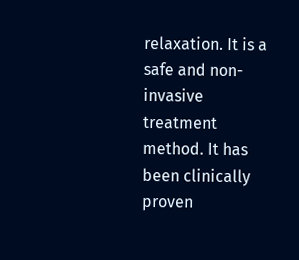relaxation. It is a safe and non-invasive treatment method. It has been clinically proven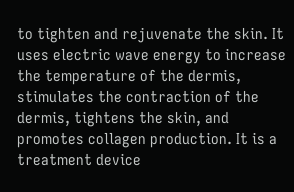to tighten and rejuvenate the skin. It uses electric wave energy to increase the temperature of the dermis, stimulates the contraction of the dermis, tightens the skin, and promotes collagen production. It is a treatment device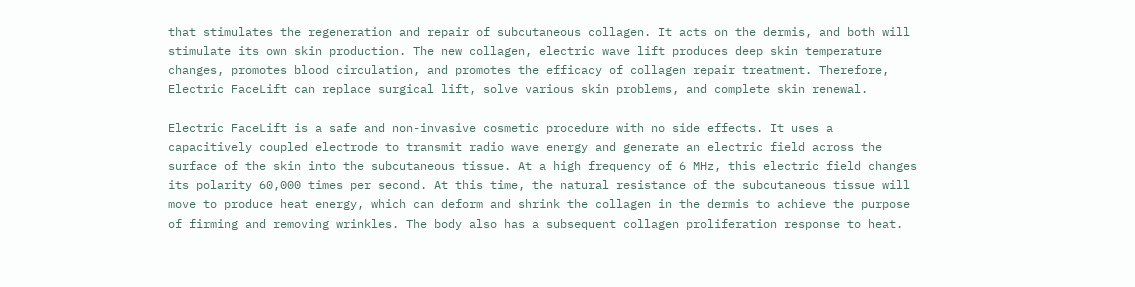that stimulates the regeneration and repair of subcutaneous collagen. It acts on the dermis, and both will stimulate its own skin production. The new collagen, electric wave lift produces deep skin temperature changes, promotes blood circulation, and promotes the efficacy of collagen repair treatment. Therefore, Electric FaceLift can replace surgical lift, solve various skin problems, and complete skin renewal.

Electric FaceLift is a safe and non-invasive cosmetic procedure with no side effects. It uses a capacitively coupled electrode to transmit radio wave energy and generate an electric field across the surface of the skin into the subcutaneous tissue. At a high frequency of 6 MHz, this electric field changes its polarity 60,000 times per second. At this time, the natural resistance of the subcutaneous tissue will move to produce heat energy, which can deform and shrink the collagen in the dermis to achieve the purpose of firming and removing wrinkles. The body also has a subsequent collagen proliferation response to heat.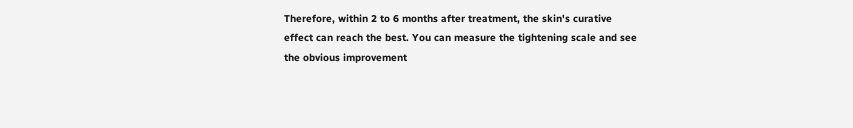Therefore, within 2 to 6 months after treatment, the skin's curative effect can reach the best. You can measure the tightening scale and see the obvious improvement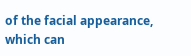of the facial appearance, which can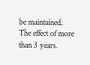be maintained. The effect of more than 3 years.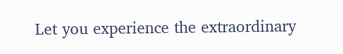Let you experience the extraordinary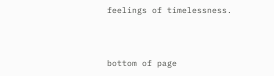feelings of timelessness.




bottom of page